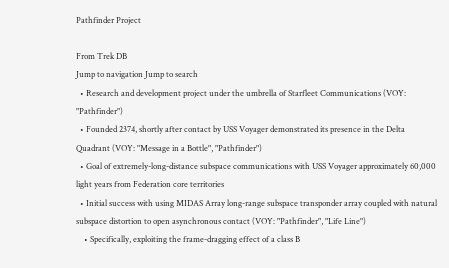Pathfinder Project

From Trek DB
Jump to navigation Jump to search
  • Research and development project under the umbrella of Starfleet Communications (VOY: "Pathfinder")
  • Founded 2374, shortly after contact by USS Voyager demonstrated its presence in the Delta Quadrant (VOY: "Message in a Bottle", "Pathfinder")
  • Goal of extremely-long-distance subspace communications with USS Voyager approximately 60,000 light years from Federation core territories
  • Initial success with using MIDAS Array long-range subspace transponder array coupled with natural subspace distortion to open asynchronous contact (VOY: "Pathfinder", "Life Line")
    • Specifically, exploiting the frame-dragging effect of a class B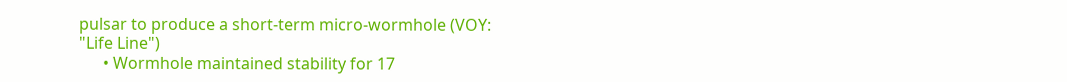pulsar to produce a short-term micro-wormhole (VOY: "Life Line")
      • Wormhole maintained stability for 17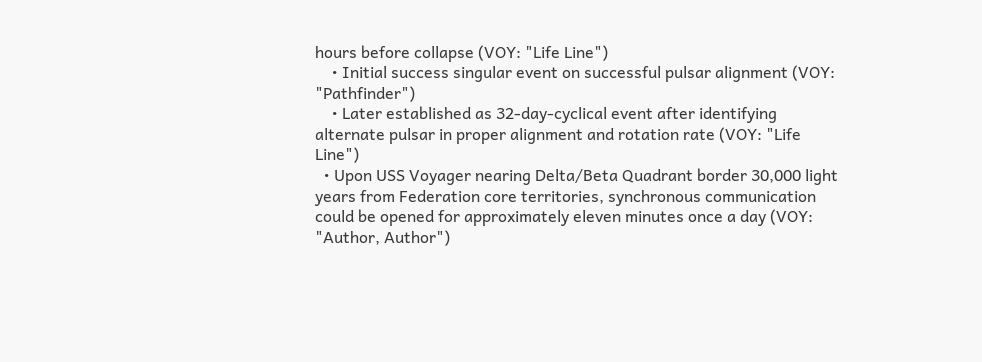hours before collapse (VOY: "Life Line")
    • Initial success singular event on successful pulsar alignment (VOY: "Pathfinder")
    • Later established as 32-day-cyclical event after identifying alternate pulsar in proper alignment and rotation rate (VOY: "Life Line")
  • Upon USS Voyager nearing Delta/Beta Quadrant border 30,000 light years from Federation core territories, synchronous communication could be opened for approximately eleven minutes once a day (VOY: "Author, Author")